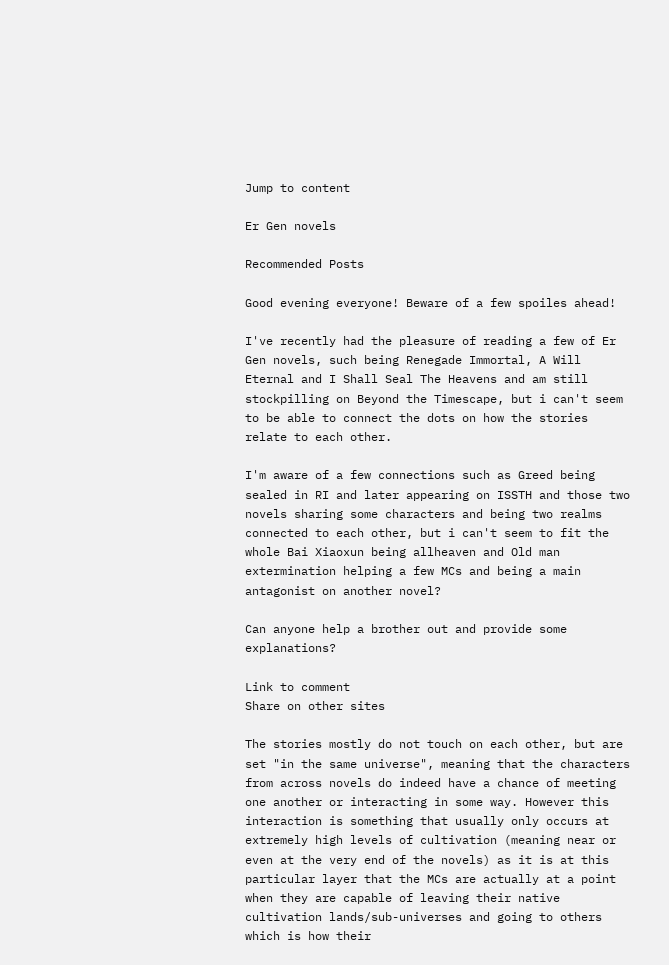Jump to content

Er Gen novels

Recommended Posts

Good evening everyone! Beware of a few spoiles ahead!

I've recently had the pleasure of reading a few of Er Gen novels, such being Renegade Immortal, A Will Eternal and I Shall Seal The Heavens and am still stockpilling on Beyond the Timescape, but i can't seem to be able to connect the dots on how the stories relate to each other.

I'm aware of a few connections such as Greed being sealed in RI and later appearing on ISSTH and those two novels sharing some characters and being two realms connected to each other, but i can't seem to fit the whole Bai Xiaoxun being allheaven and Old man extermination helping a few MCs and being a main antagonist on another novel?

Can anyone help a brother out and provide some explanations?

Link to comment
Share on other sites

The stories mostly do not touch on each other, but are set "in the same universe", meaning that the characters from across novels do indeed have a chance of meeting one another or interacting in some way. However this interaction is something that usually only occurs at extremely high levels of cultivation (meaning near or even at the very end of the novels) as it is at this particular layer that the MCs are actually at a point when they are capable of leaving their native cultivation lands/sub-universes and going to others which is how their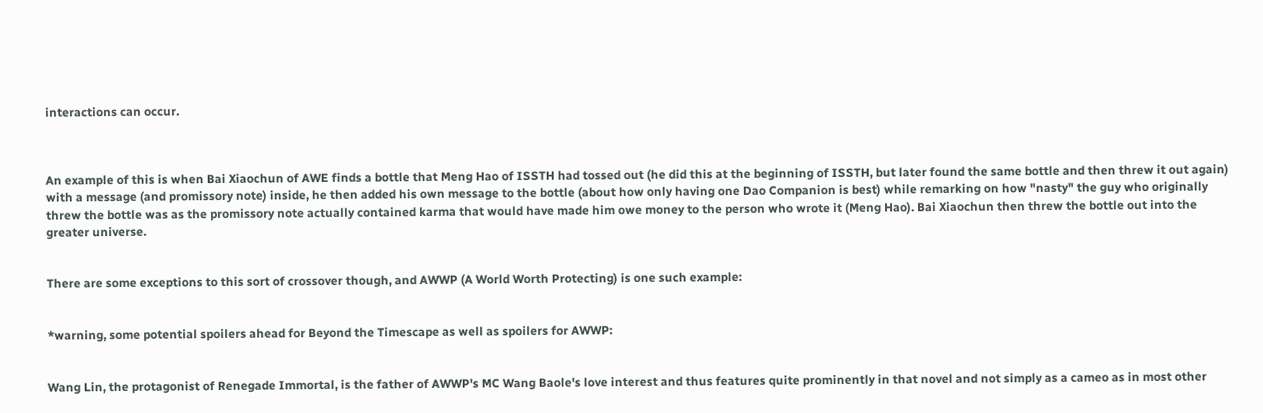interactions can occur.



An example of this is when Bai Xiaochun of AWE finds a bottle that Meng Hao of ISSTH had tossed out (he did this at the beginning of ISSTH, but later found the same bottle and then threw it out again) with a message (and promissory note) inside, he then added his own message to the bottle (about how only having one Dao Companion is best) while remarking on how "nasty" the guy who originally threw the bottle was as the promissory note actually contained karma that would have made him owe money to the person who wrote it (Meng Hao). Bai Xiaochun then threw the bottle out into the greater universe.


There are some exceptions to this sort of crossover though, and AWWP (A World Worth Protecting) is one such example:


*warning, some potential spoilers ahead for Beyond the Timescape as well as spoilers for AWWP:


Wang Lin, the protagonist of Renegade Immortal, is the father of AWWP's MC Wang Baole's love interest and thus features quite prominently in that novel and not simply as a cameo as in most other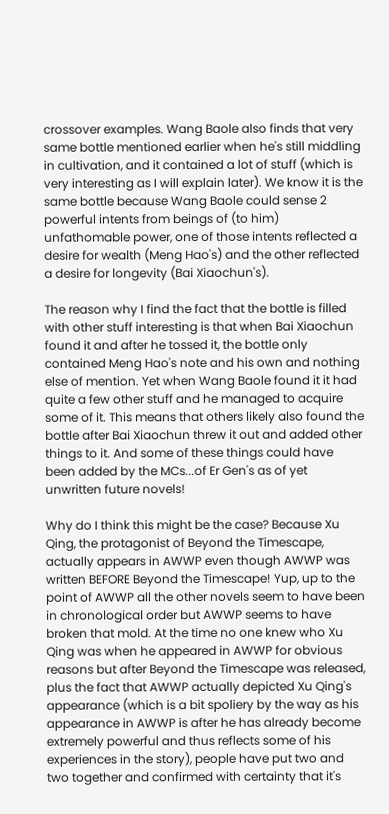crossover examples. Wang Baole also finds that very same bottle mentioned earlier when he's still middling in cultivation, and it contained a lot of stuff (which is very interesting as I will explain later). We know it is the same bottle because Wang Baole could sense 2 powerful intents from beings of (to him) unfathomable power, one of those intents reflected a desire for wealth (Meng Hao's) and the other reflected a desire for longevity (Bai Xiaochun's).

The reason why I find the fact that the bottle is filled with other stuff interesting is that when Bai Xiaochun found it and after he tossed it, the bottle only contained Meng Hao's note and his own and nothing else of mention. Yet when Wang Baole found it it had quite a few other stuff and he managed to acquire some of it. This means that others likely also found the bottle after Bai Xiaochun threw it out and added other things to it. And some of these things could have been added by the MCs...of Er Gen's as of yet unwritten future novels!

Why do I think this might be the case? Because Xu Qing, the protagonist of Beyond the Timescape, actually appears in AWWP even though AWWP was written BEFORE Beyond the Timescape! Yup, up to the point of AWWP all the other novels seem to have been in chronological order but AWWP seems to have broken that mold. At the time no one knew who Xu Qing was when he appeared in AWWP for obvious reasons but after Beyond the Timescape was released, plus the fact that AWWP actually depicted Xu Qing's appearance (which is a bit spoliery by the way as his appearance in AWWP is after he has already become extremely powerful and thus reflects some of his experiences in the story), people have put two and two together and confirmed with certainty that it's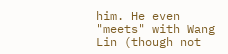him. He even "meets" with Wang Lin (though not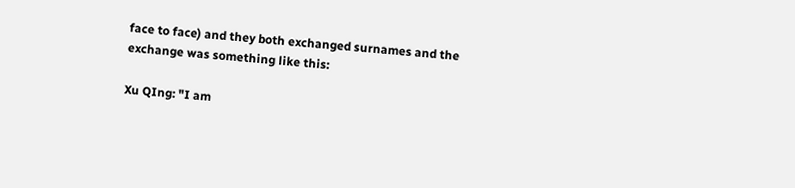face to face) and they both exchanged surnames and the exchange was something like this:

Xu QIng: "I am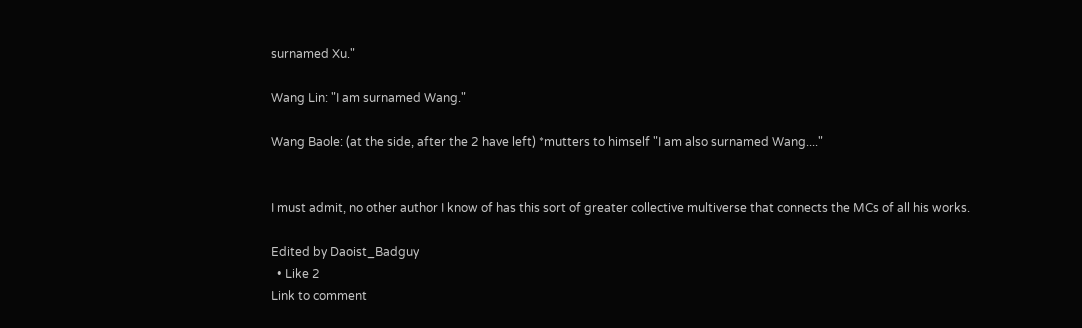surnamed Xu."

Wang Lin: "I am surnamed Wang."

Wang Baole: (at the side, after the 2 have left) *mutters to himself "I am also surnamed Wang...."


I must admit, no other author I know of has this sort of greater collective multiverse that connects the MCs of all his works.

Edited by Daoist_Badguy
  • Like 2
Link to comment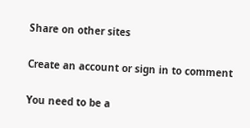Share on other sites

Create an account or sign in to comment

You need to be a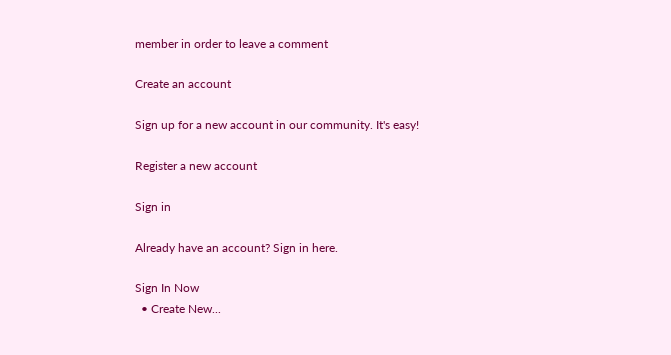member in order to leave a comment

Create an account

Sign up for a new account in our community. It's easy!

Register a new account

Sign in

Already have an account? Sign in here.

Sign In Now
  • Create New...